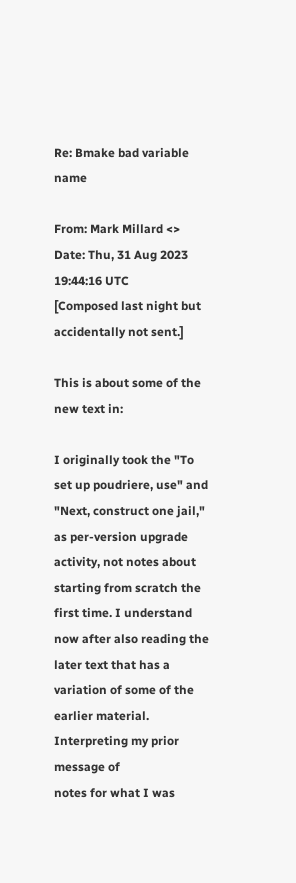Re: Bmake bad variable name

From: Mark Millard <>
Date: Thu, 31 Aug 2023 19:44:16 UTC
[Composed last night but accidentally not sent.]

This is about some of the new text in:

I originally took the "To set up poudriere, use" and
"Next, construct one jail," as per-version upgrade
activity, not notes about starting from scratch the
first time. I understand now after also reading the
later text that has a variation of some of the
earlier material. Interpreting my prior message of
notes for what I was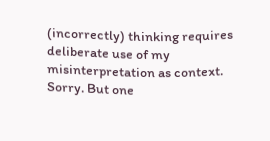(incorrectly) thinking requires
deliberate use of my misinterpretation as context.
Sorry. But one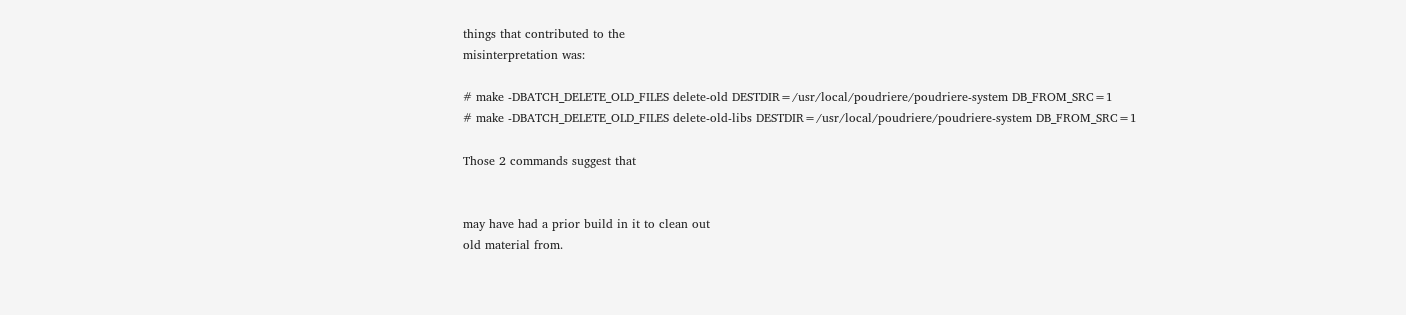things that contributed to the
misinterpretation was:

# make -DBATCH_DELETE_OLD_FILES delete-old DESTDIR=/usr/local/poudriere/poudriere-system DB_FROM_SRC=1
# make -DBATCH_DELETE_OLD_FILES delete-old-libs DESTDIR=/usr/local/poudriere/poudriere-system DB_FROM_SRC=1

Those 2 commands suggest that


may have had a prior build in it to clean out
old material from.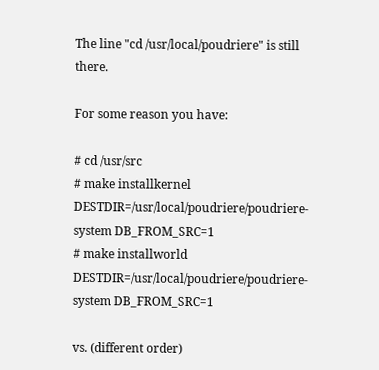The line "cd /usr/local/poudriere" is still there.

For some reason you have:

# cd /usr/src
# make installkernel DESTDIR=/usr/local/poudriere/poudriere-system DB_FROM_SRC=1
# make installworld DESTDIR=/usr/local/poudriere/poudriere-system DB_FROM_SRC=1

vs. (different order)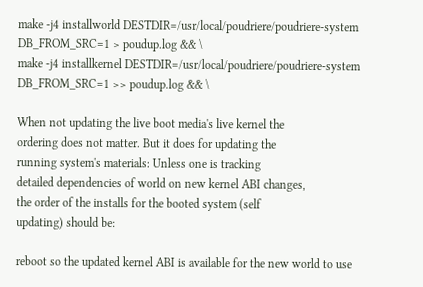make -j4 installworld DESTDIR=/usr/local/poudriere/poudriere-system DB_FROM_SRC=1 > poudup.log && \
make -j4 installkernel DESTDIR=/usr/local/poudriere/poudriere-system DB_FROM_SRC=1 >> poudup.log && \

When not updating the live boot media's live kernel the
ordering does not matter. But it does for updating the
running system's materials: Unless one is tracking
detailed dependencies of world on new kernel ABI changes,
the order of the installs for the booted system (self
updating) should be:

reboot so the updated kernel ABI is available for the new world to use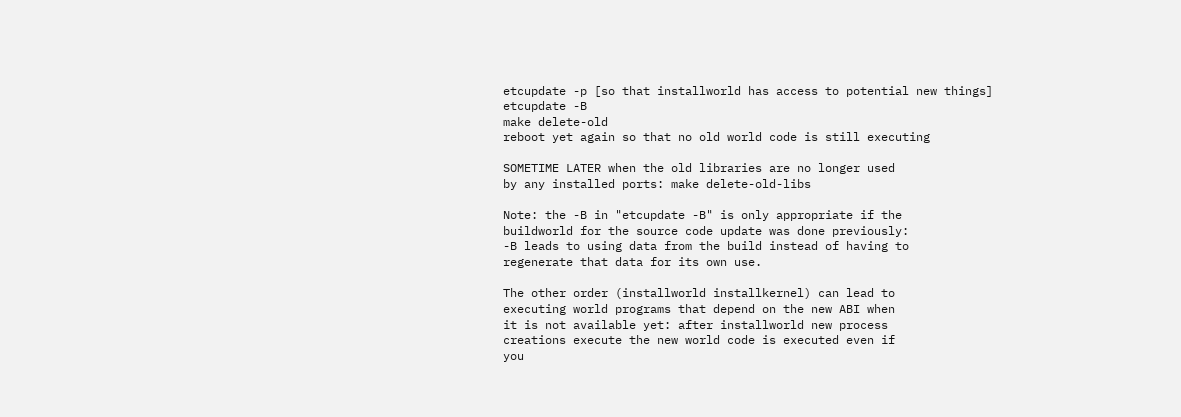etcupdate -p [so that installworld has access to potential new things]
etcupdate -B
make delete-old
reboot yet again so that no old world code is still executing

SOMETIME LATER when the old libraries are no longer used
by any installed ports: make delete-old-libs

Note: the -B in "etcupdate -B" is only appropriate if the
buildworld for the source code update was done previously:
-B leads to using data from the build instead of having to
regenerate that data for its own use.

The other order (installworld installkernel) can lead to
executing world programs that depend on the new ABI when
it is not available yet: after installworld new process
creations execute the new world code is executed even if
you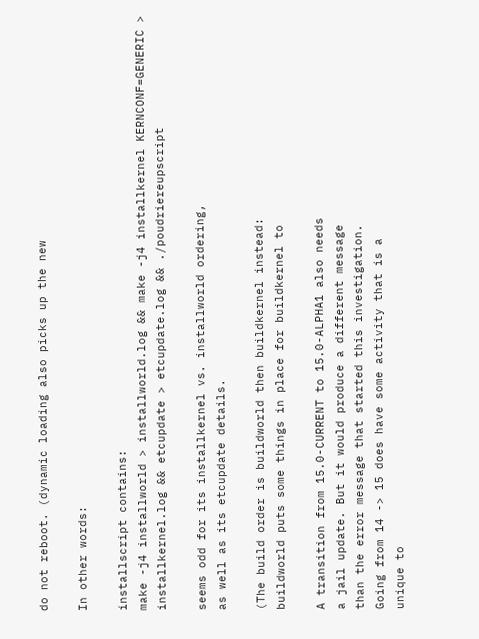do not reboot. (dynamic loading also picks up the new

In other words:

installscript contains:
make -j4 installworld > installworld.log && make -j4 installkernel KERNCONF=GENERIC > installkernel.log && etcupdate > etcupdate.log && ./poudriereupscript

seems odd for its installkernel vs. installworld ordering,
as well as its etcupdate details.

(The build order is buildworld then buildkernel instead:
buildworld puts some things in place for buildkernel to

A transition from 15.0-CURRENT to 15.0-ALPHA1 also needs
a jail update. But it would produce a different message
than the error message that started this investigation.
Going from 14 -> 15 does have some activity that is a
unique to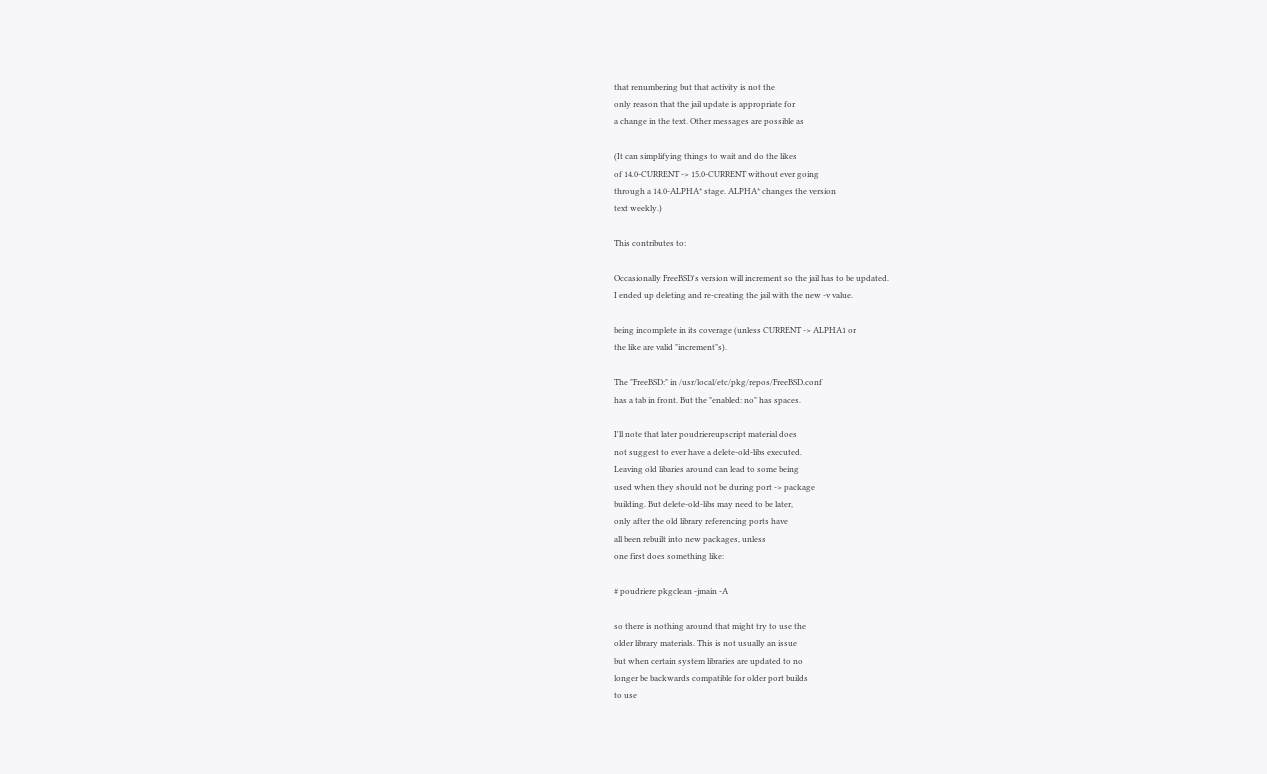that renumbering but that activity is not the
only reason that the jail update is appropriate for
a change in the text. Other messages are possible as

(It can simplifying things to wait and do the likes
of 14.0-CURRENT -> 15.0-CURRENT without ever going
through a 14.0-ALPHA* stage. ALPHA* changes the version
text weekly.)

This contributes to:

Occasionally FreeBSD's version will increment so the jail has to be updated.
I ended up deleting and re-creating the jail with the new -v value.

being incomplete in its coverage (unless CURRENT -> ALPHA1 or
the like are valid "increment"s).

The "FreeBSD:" in /usr/local/etc/pkg/repos/FreeBSD.conf
has a tab in front. But the "enabled: no" has spaces.

I'll note that later poudriereupscript material does
not suggest to ever have a delete-old-libs executed.
Leaving old libaries around can lead to some being
used when they should not be during port -> package
building. But delete-old-libs may need to be later,
only after the old library referencing ports have
all been rebuilt into new packages, unless
one first does something like:

# poudriere pkgclean -jmain -A

so there is nothing around that might try to use the
older library materials. This is not usually an issue
but when certain system libraries are updated to no
longer be backwards compatible for older port builds
to use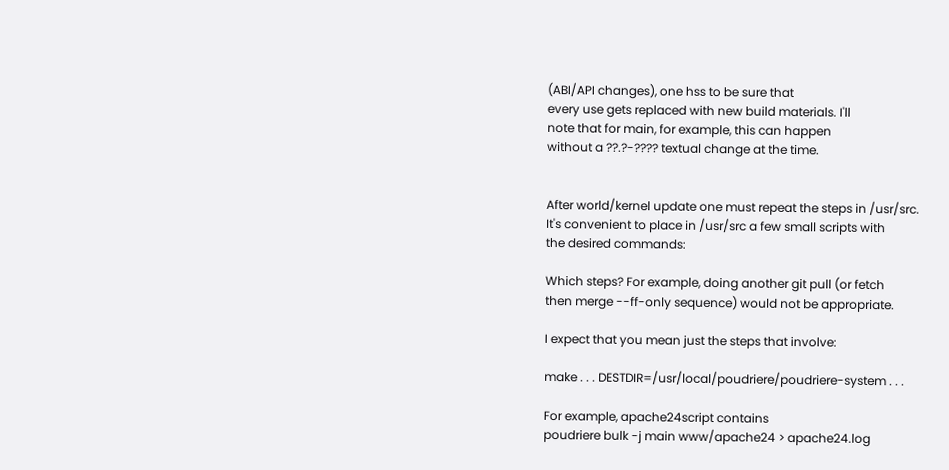(ABI/API changes), one hss to be sure that
every use gets replaced with new build materials. I'll
note that for main, for example, this can happen
without a ??.?-???? textual change at the time.


After world/kernel update one must repeat the steps in /usr/src.
It's convenient to place in /usr/src a few small scripts with
the desired commands:

Which steps? For example, doing another git pull (or fetch
then merge --ff-only sequence) would not be appropriate.

I expect that you mean just the steps that involve:

make . . . DESTDIR=/usr/local/poudriere/poudriere-system . . .

For example, apache24script contains
poudriere bulk -j main www/apache24 > apache24.log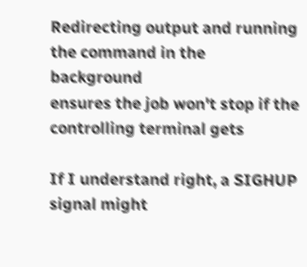Redirecting output and running the command in the background
ensures the job won't stop if the controlling terminal gets

If I understand right, a SIGHUP signal might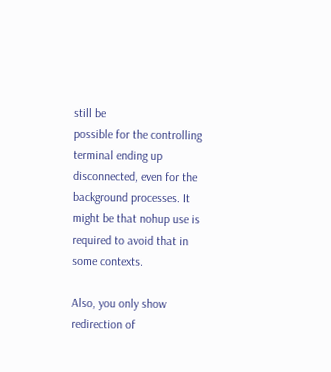still be
possible for the controlling terminal ending up
disconnected, even for the background processes. It
might be that nohup use is required to avoid that in
some contexts.

Also, you only show redirection of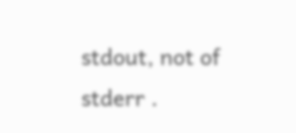stdout, not of stderr .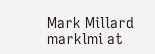Mark Millard
marklmi at